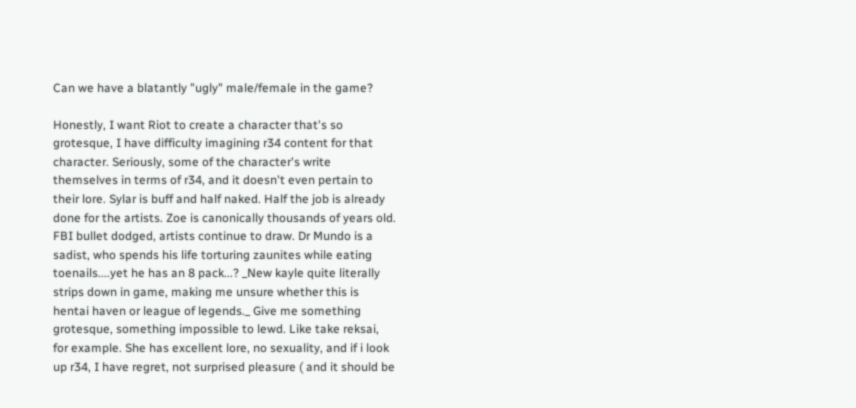Can we have a blatantly "ugly" male/female in the game?

Honestly, I want Riot to create a character that's so grotesque, I have difficulty imagining r34 content for that character. Seriously, some of the character's write themselves in terms of r34, and it doesn't even pertain to their lore. Sylar is buff and half naked. Half the job is already done for the artists. Zoe is canonically thousands of years old. FBI bullet dodged, artists continue to draw. Dr Mundo is a sadist, who spends his life torturing zaunites while eating toenails....yet he has an 8 pack...? _New kayle quite literally strips down in game, making me unsure whether this is hentai haven or league of legends._ Give me something grotesque, something impossible to lewd. Like take reksai, for example. She has excellent lore, no sexuality, and if i look up r34, I have regret, not surprised pleasure ( and it should be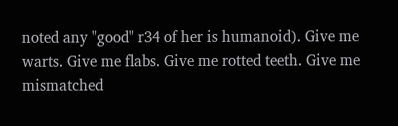noted any "good" r34 of her is humanoid). Give me warts. Give me flabs. Give me rotted teeth. Give me mismatched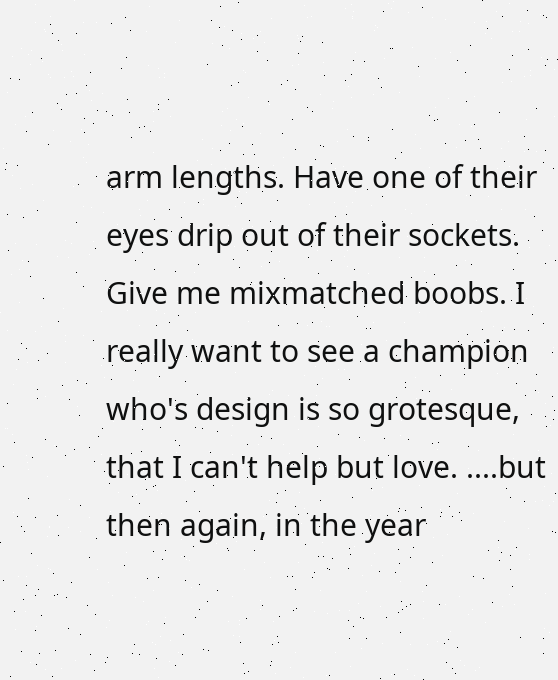arm lengths. Have one of their eyes drip out of their sockets. Give me mixmatched boobs. I really want to see a champion who's design is so grotesque, that I can't help but love. ....but then again, in the year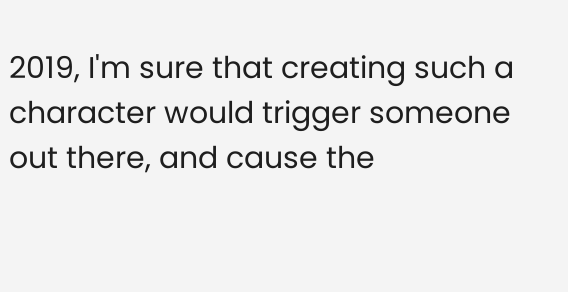2019, I'm sure that creating such a character would trigger someone out there, and cause the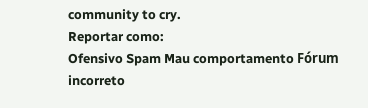community to cry.
Reportar como:
Ofensivo Spam Mau comportamento Fórum incorreto